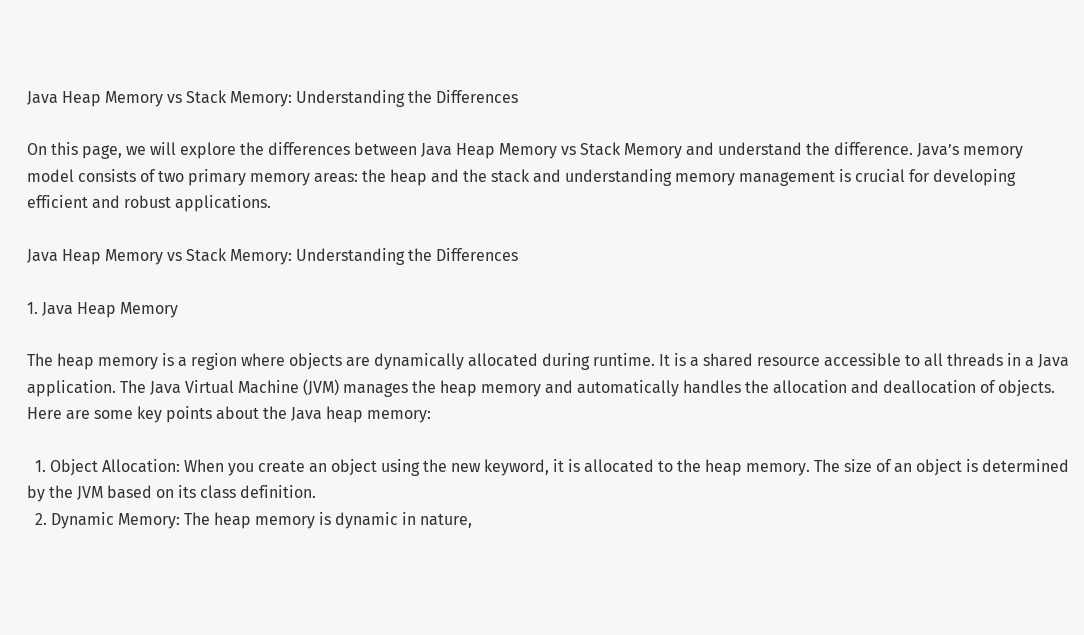Java Heap Memory vs Stack Memory: Understanding the Differences

On this page, we will explore the differences between Java Heap Memory vs Stack Memory and understand the difference. Java’s memory model consists of two primary memory areas: the heap and the stack and understanding memory management is crucial for developing efficient and robust applications.

Java Heap Memory vs Stack Memory: Understanding the Differences

1. Java Heap Memory

The heap memory is a region where objects are dynamically allocated during runtime. It is a shared resource accessible to all threads in a Java application. The Java Virtual Machine (JVM) manages the heap memory and automatically handles the allocation and deallocation of objects. Here are some key points about the Java heap memory:

  1. Object Allocation: When you create an object using the new keyword, it is allocated to the heap memory. The size of an object is determined by the JVM based on its class definition.
  2. Dynamic Memory: The heap memory is dynamic in nature,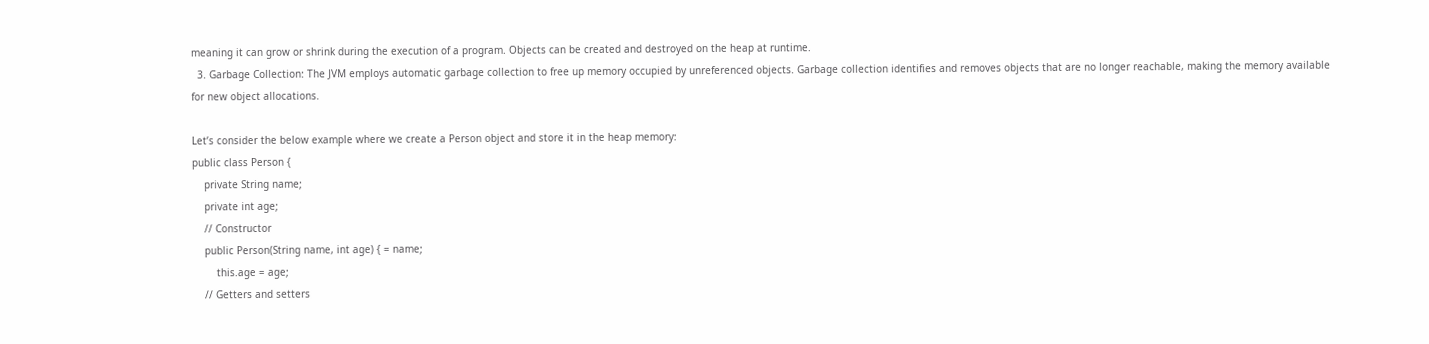meaning it can grow or shrink during the execution of a program. Objects can be created and destroyed on the heap at runtime.
  3. Garbage Collection: The JVM employs automatic garbage collection to free up memory occupied by unreferenced objects. Garbage collection identifies and removes objects that are no longer reachable, making the memory available for new object allocations.

Let’s consider the below example where we create a Person object and store it in the heap memory:
public class Person {
    private String name;
    private int age;
    // Constructor
    public Person(String name, int age) { = name;
        this.age = age;
    // Getters and setters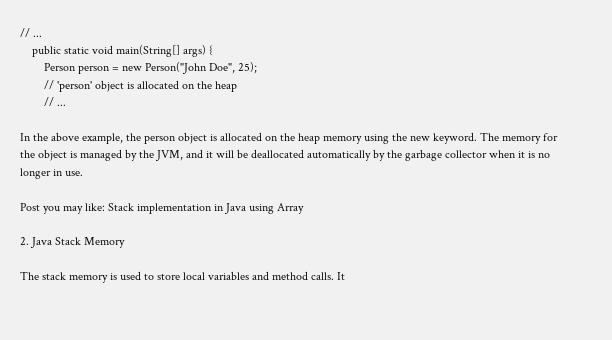// ...
    public static void main(String[] args) {
        Person person = new Person("John Doe", 25);
        // 'person' object is allocated on the heap
        // ...

In the above example, the person object is allocated on the heap memory using the new keyword. The memory for the object is managed by the JVM, and it will be deallocated automatically by the garbage collector when it is no longer in use.

Post you may like: Stack implementation in Java using Array

2. Java Stack Memory

The stack memory is used to store local variables and method calls. It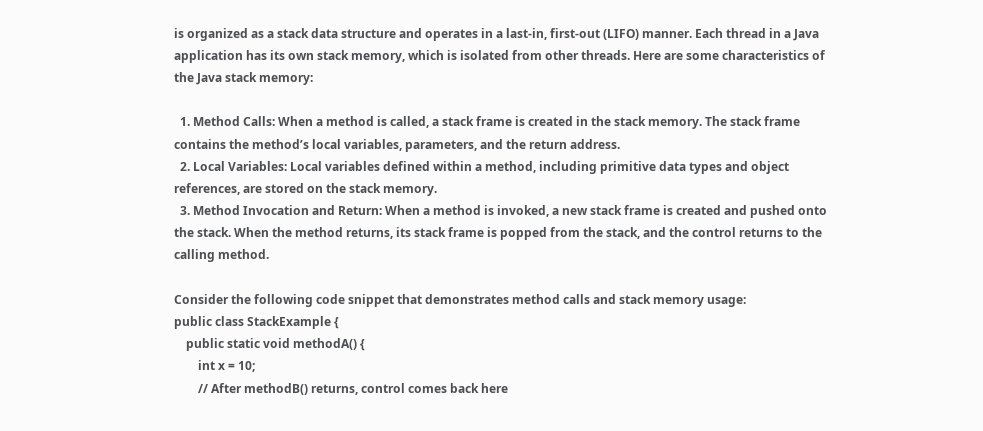is organized as a stack data structure and operates in a last-in, first-out (LIFO) manner. Each thread in a Java application has its own stack memory, which is isolated from other threads. Here are some characteristics of the Java stack memory:

  1. Method Calls: When a method is called, a stack frame is created in the stack memory. The stack frame contains the method’s local variables, parameters, and the return address.
  2. Local Variables: Local variables defined within a method, including primitive data types and object references, are stored on the stack memory.
  3. Method Invocation and Return: When a method is invoked, a new stack frame is created and pushed onto the stack. When the method returns, its stack frame is popped from the stack, and the control returns to the calling method.

Consider the following code snippet that demonstrates method calls and stack memory usage:
public class StackExample {
    public static void methodA() {
        int x = 10;
        // After methodB() returns, control comes back here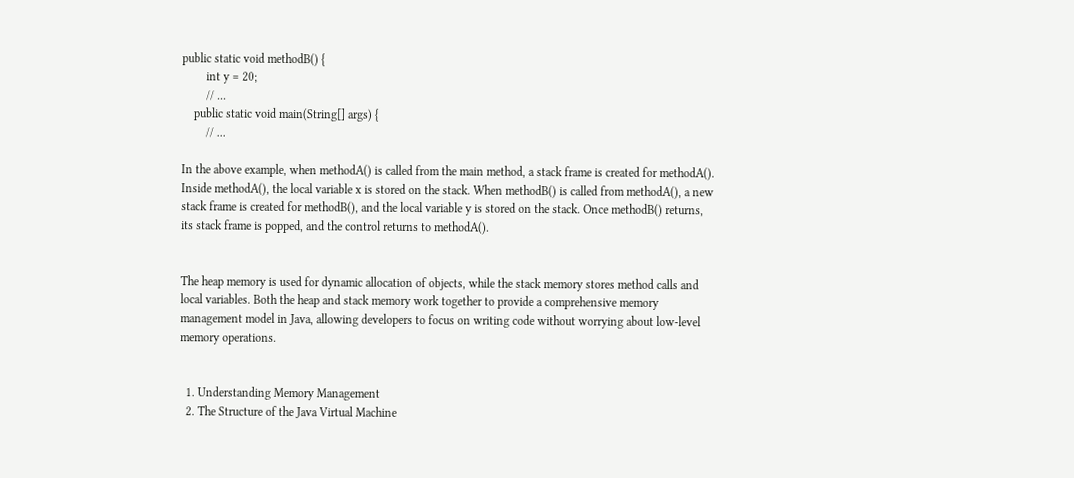public static void methodB() {
        int y = 20;
        // ...
    public static void main(String[] args) {
        // ...

In the above example, when methodA() is called from the main method, a stack frame is created for methodA(). Inside methodA(), the local variable x is stored on the stack. When methodB() is called from methodA(), a new stack frame is created for methodB(), and the local variable y is stored on the stack. Once methodB() returns, its stack frame is popped, and the control returns to methodA().


The heap memory is used for dynamic allocation of objects, while the stack memory stores method calls and local variables. Both the heap and stack memory work together to provide a comprehensive memory management model in Java, allowing developers to focus on writing code without worrying about low-level memory operations.


  1. Understanding Memory Management
  2. The Structure of the Java Virtual Machine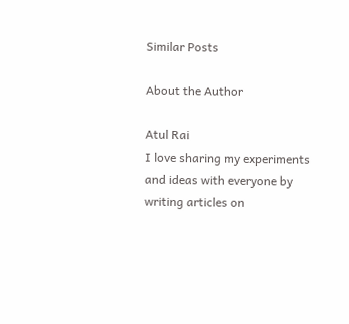Similar Posts

About the Author

Atul Rai
I love sharing my experiments and ideas with everyone by writing articles on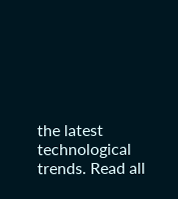the latest technological trends. Read all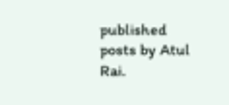published posts by Atul Rai.